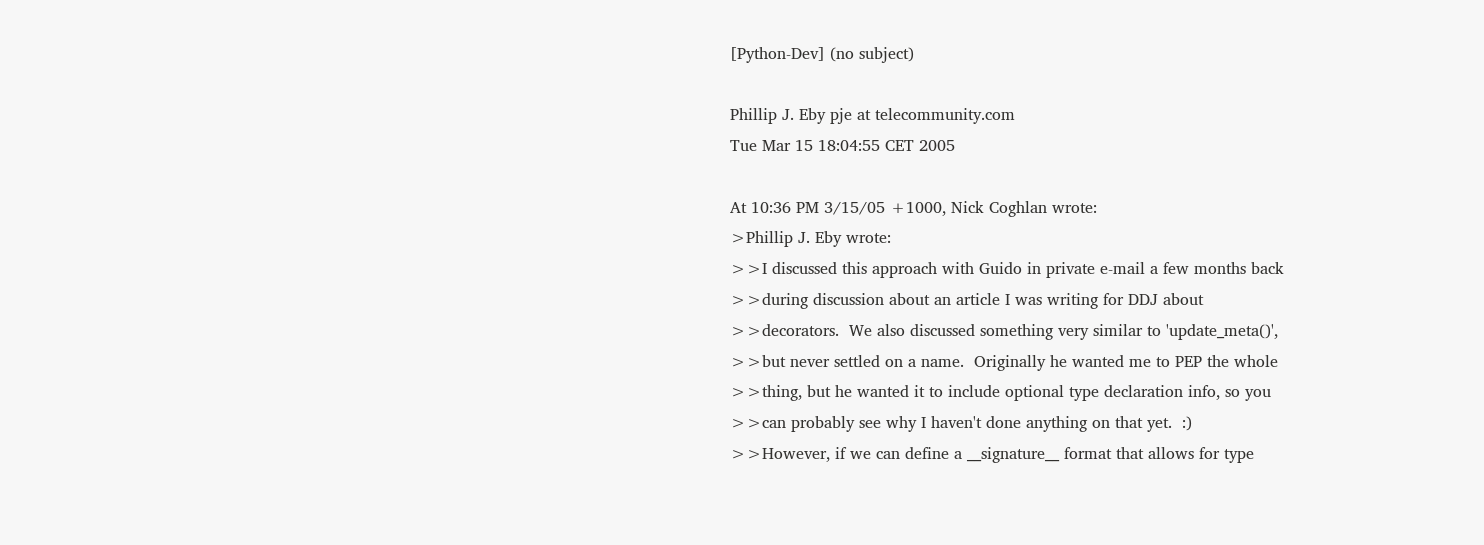[Python-Dev] (no subject)

Phillip J. Eby pje at telecommunity.com
Tue Mar 15 18:04:55 CET 2005

At 10:36 PM 3/15/05 +1000, Nick Coghlan wrote:
>Phillip J. Eby wrote:
>>I discussed this approach with Guido in private e-mail a few months back
>>during discussion about an article I was writing for DDJ about
>>decorators.  We also discussed something very similar to 'update_meta()',
>>but never settled on a name.  Originally he wanted me to PEP the whole
>>thing, but he wanted it to include optional type declaration info, so you
>>can probably see why I haven't done anything on that yet.  :)
>>However, if we can define a __signature__ format that allows for type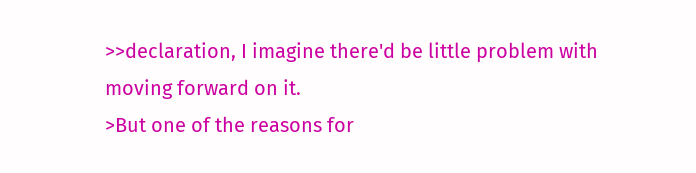>>declaration, I imagine there'd be little problem with moving forward on it.
>But one of the reasons for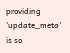providing 'update_meta' is so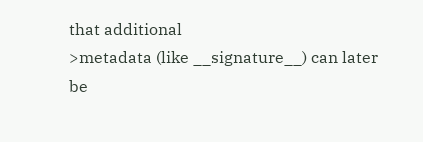that additional
>metadata (like __signature__) can later be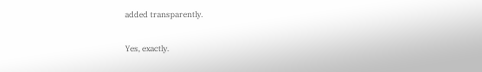added transparently.

Yes, exactly.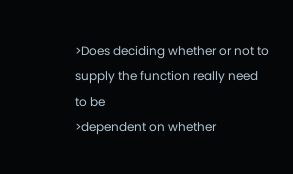>Does deciding whether or not to supply the function really need to be
>dependent on whether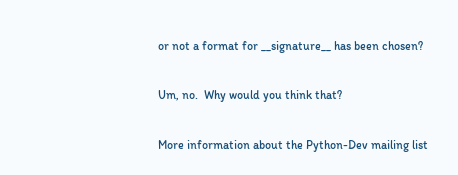or not a format for __signature__ has been chosen?

Um, no.  Why would you think that?

More information about the Python-Dev mailing list